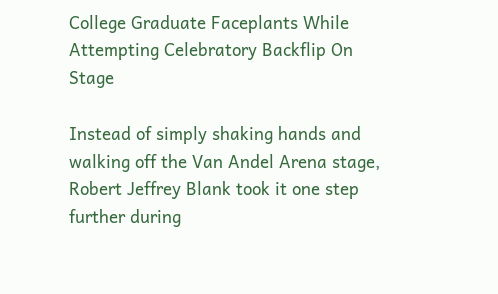College Graduate Faceplants While Attempting Celebratory Backflip On Stage

Instead of simply shaking hands and walking off the Van Andel Arena stage, Robert Jeffrey Blank took it one step further during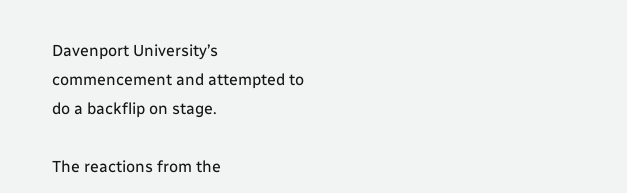Davenport University’s commencement and attempted to do a backflip on stage.

The reactions from the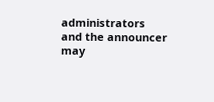administrators and the announcer may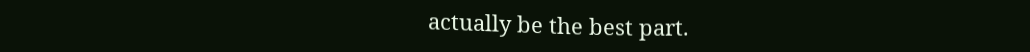actually be the best part.